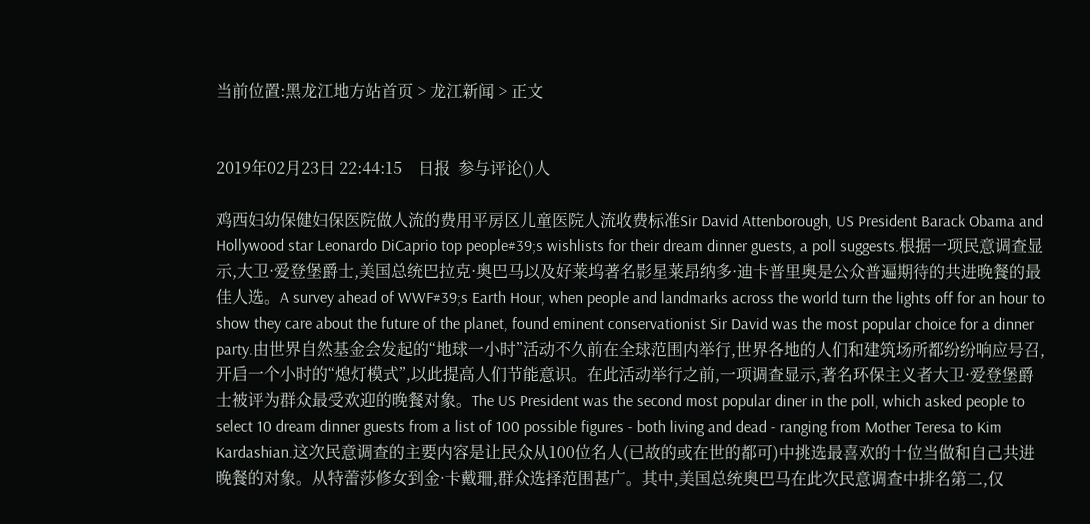当前位置:黑龙江地方站首页 > 龙江新闻 > 正文


2019年02月23日 22:44:15    日报  参与评论()人

鸡西妇幼保健妇保医院做人流的费用平房区儿童医院人流收费标准Sir David Attenborough, US President Barack Obama and Hollywood star Leonardo DiCaprio top people#39;s wishlists for their dream dinner guests, a poll suggests.根据一项民意调查显示,大卫·爱登堡爵士,美国总统巴拉克·奥巴马以及好莱坞著名影星莱昂纳多·迪卡普里奥是公众普遍期待的共进晚餐的最佳人选。A survey ahead of WWF#39;s Earth Hour, when people and landmarks across the world turn the lights off for an hour to show they care about the future of the planet, found eminent conservationist Sir David was the most popular choice for a dinner party.由世界自然基金会发起的“地球一小时”活动不久前在全球范围内举行,世界各地的人们和建筑场所都纷纷响应号召,开启一个小时的“熄灯模式”,以此提高人们节能意识。在此活动举行之前,一项调查显示,著名环保主义者大卫·爱登堡爵士被评为群众最受欢迎的晚餐对象。The US President was the second most popular diner in the poll, which asked people to select 10 dream dinner guests from a list of 100 possible figures - both living and dead - ranging from Mother Teresa to Kim Kardashian.这次民意调查的主要内容是让民众从100位名人(已故的或在世的都可)中挑选最喜欢的十位当做和自己共进晚餐的对象。从特蕾莎修女到金·卡戴珊,群众选择范围甚广。其中,美国总统奥巴马在此次民意调查中排名第二,仅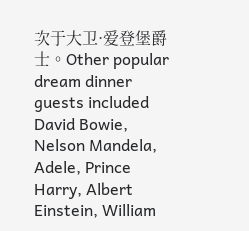次于大卫·爱登堡爵士。Other popular dream dinner guests included David Bowie, Nelson Mandela, Adele, Prince Harry, Albert Einstein, William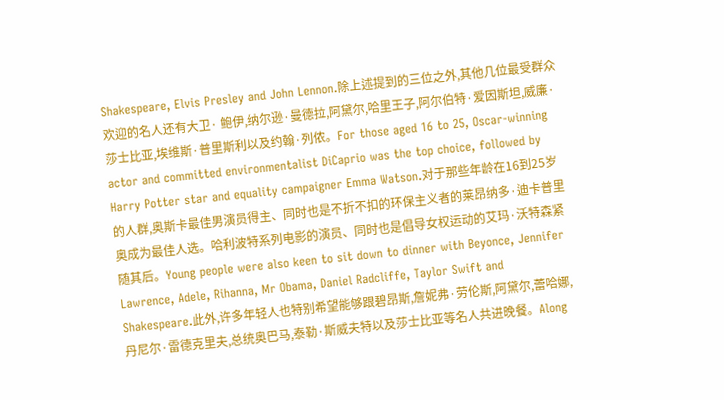Shakespeare, Elvis Presley and John Lennon.除上述提到的三位之外,其他几位最受群众欢迎的名人还有大卫· 鲍伊,纳尔逊·曼德拉,阿黛尔,哈里王子,阿尔伯特·爱因斯坦,威廉·莎士比亚,埃维斯·普里斯利以及约翰·列侬。For those aged 16 to 25, Oscar-winning actor and committed environmentalist DiCaprio was the top choice, followed by Harry Potter star and equality campaigner Emma Watson.对于那些年龄在16到25岁的人群,奥斯卡最佳男演员得主、同时也是不折不扣的环保主义者的莱昂纳多·迪卡普里奥成为最佳人选。哈利波特系列电影的演员、同时也是倡导女权运动的艾玛·沃特森紧随其后。Young people were also keen to sit down to dinner with Beyonce, Jennifer Lawrence, Adele, Rihanna, Mr Obama, Daniel Radcliffe, Taylor Swift and Shakespeare.此外,许多年轻人也特别希望能够跟碧昂斯,詹妮弗·劳伦斯,阿黛尔,蕾哈娜,丹尼尔·雷德克里夫,总统奥巴马,泰勒·斯威夫特以及莎士比亚等名人共进晚餐。Along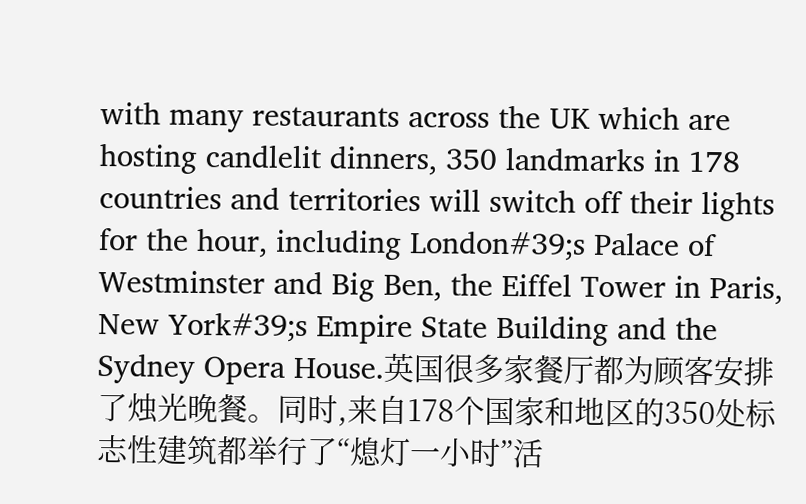with many restaurants across the UK which are hosting candlelit dinners, 350 landmarks in 178 countries and territories will switch off their lights for the hour, including London#39;s Palace of Westminster and Big Ben, the Eiffel Tower in Paris, New York#39;s Empire State Building and the Sydney Opera House.英国很多家餐厅都为顾客安排了烛光晚餐。同时,来自178个国家和地区的350处标志性建筑都举行了“熄灯一小时”活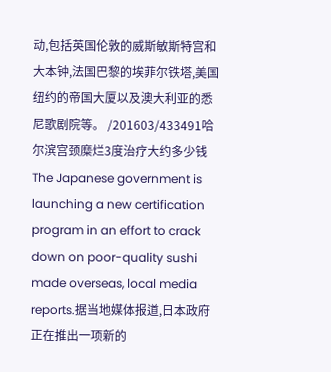动,包括英国伦敦的威斯敏斯特宫和大本钟,法国巴黎的埃菲尔铁塔,美国纽约的帝国大厦以及澳大利亚的悉尼歌剧院等。 /201603/433491哈尔滨宫颈糜烂3度治疗大约多少钱 The Japanese government is launching a new certification program in an effort to crack down on poor-quality sushi made overseas, local media reports.据当地媒体报道,日本政府正在推出一项新的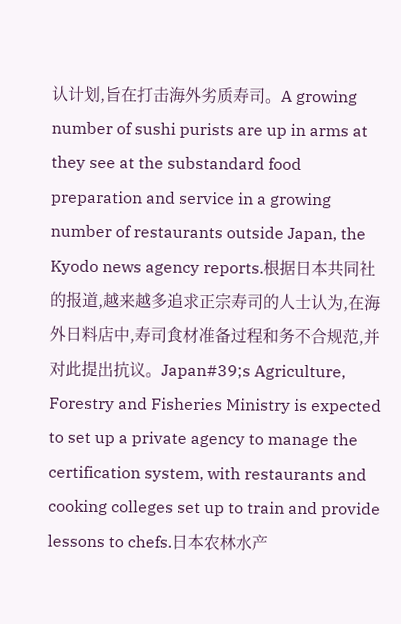认计划,旨在打击海外劣质寿司。A growing number of sushi purists are up in arms at they see at the substandard food preparation and service in a growing number of restaurants outside Japan, the Kyodo news agency reports.根据日本共同社的报道,越来越多追求正宗寿司的人士认为,在海外日料店中,寿司食材准备过程和务不合规范,并对此提出抗议。Japan#39;s Agriculture, Forestry and Fisheries Ministry is expected to set up a private agency to manage the certification system, with restaurants and cooking colleges set up to train and provide lessons to chefs.日本农林水产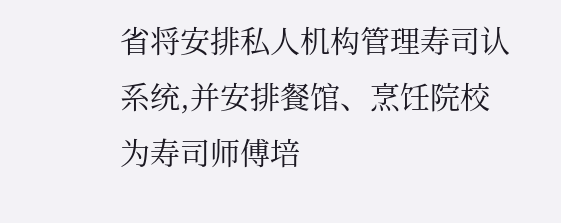省将安排私人机构管理寿司认系统,并安排餐馆、烹饪院校为寿司师傅培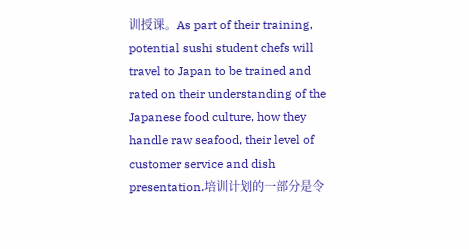训授课。As part of their training, potential sushi student chefs will travel to Japan to be trained and rated on their understanding of the Japanese food culture, how they handle raw seafood, their level of customer service and dish presentation.培训计划的一部分是令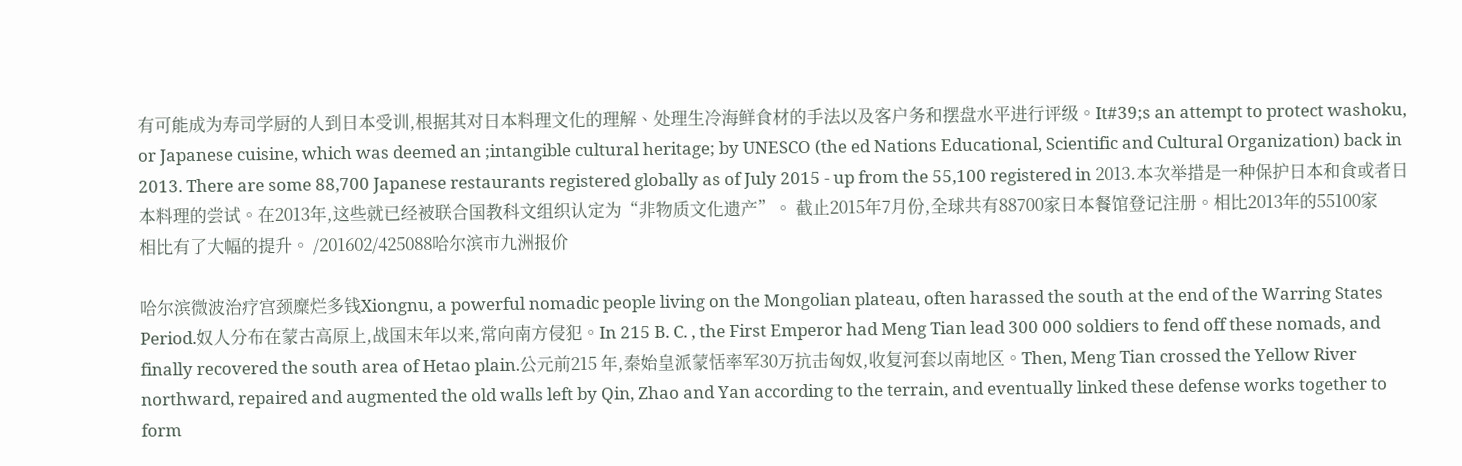有可能成为寿司学厨的人到日本受训,根据其对日本料理文化的理解、处理生冷海鲜食材的手法以及客户务和摆盘水平进行评级。It#39;s an attempt to protect washoku, or Japanese cuisine, which was deemed an ;intangible cultural heritage; by UNESCO (the ed Nations Educational, Scientific and Cultural Organization) back in 2013. There are some 88,700 Japanese restaurants registered globally as of July 2015 - up from the 55,100 registered in 2013.本次举措是一种保护日本和食或者日本料理的尝试。在2013年,这些就已经被联合国教科文组织认定为“非物质文化遗产”。 截止2015年7月份,全球共有88700家日本餐馆登记注册。相比2013年的55100家相比有了大幅的提升。 /201602/425088哈尔滨市九洲报价

哈尔滨微波治疗宫颈糜烂多钱Xiongnu, a powerful nomadic people living on the Mongolian plateau, often harassed the south at the end of the Warring States Period.奴人分布在蒙古高原上,战国末年以来,常向南方侵犯。In 215 B. C. , the First Emperor had Meng Tian lead 300 000 soldiers to fend off these nomads, and finally recovered the south area of Hetao plain.公元前215 年,秦始皇派蒙恬率军30万抗击匈奴,收复河套以南地区。Then, Meng Tian crossed the Yellow River northward, repaired and augmented the old walls left by Qin, Zhao and Yan according to the terrain, and eventually linked these defense works together to form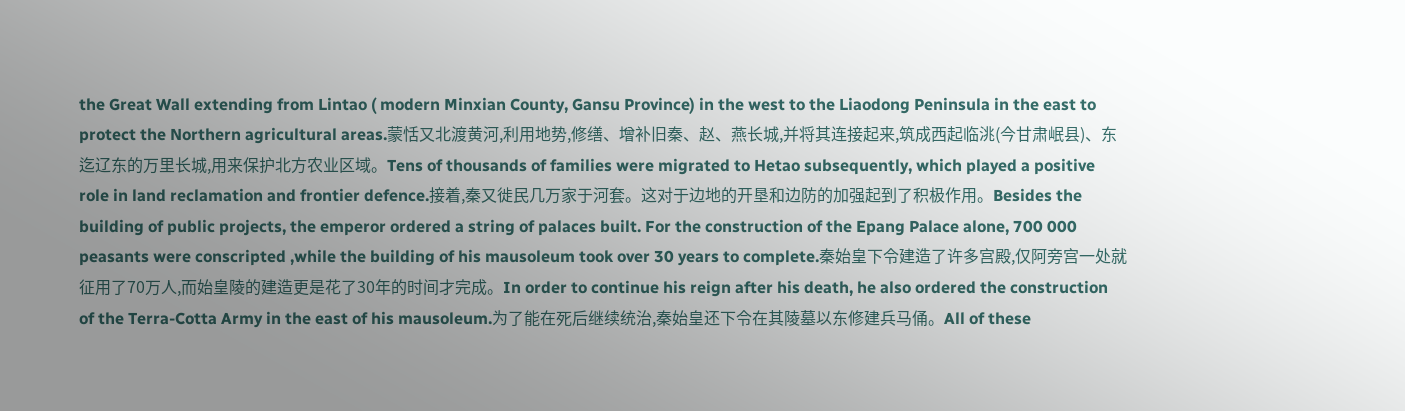the Great Wall extending from Lintao ( modern Minxian County, Gansu Province) in the west to the Liaodong Peninsula in the east to protect the Northern agricultural areas.蒙恬又北渡黄河,利用地势,修缮、增补旧秦、赵、燕长城,并将其连接起来,筑成西起临洮(今甘肃岷县)、东迄辽东的万里长城,用来保护北方农业区域。Tens of thousands of families were migrated to Hetao subsequently, which played a positive role in land reclamation and frontier defence.接着,秦又徙民几万家于河套。这对于边地的开垦和边防的加强起到了积极作用。Besides the building of public projects, the emperor ordered a string of palaces built. For the construction of the Epang Palace alone, 700 000 peasants were conscripted ,while the building of his mausoleum took over 30 years to complete.秦始皇下令建造了许多宫殿,仅阿旁宫一处就征用了70万人,而始皇陵的建造更是花了30年的时间才完成。In order to continue his reign after his death, he also ordered the construction of the Terra-Cotta Army in the east of his mausoleum.为了能在死后继续统治,秦始皇还下令在其陵墓以东修建兵马俑。All of these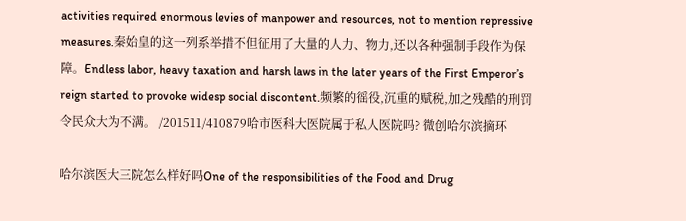activities required enormous levies of manpower and resources, not to mention repressive measures.秦始皇的这一列系举措不但征用了大量的人力、物力,还以各种强制手段作为保障。Endless labor, heavy taxation and harsh laws in the later years of the First Emperor’s reign started to provoke widesp social discontent.频繁的徭役,沉重的赋税,加之残酷的刑罚令民众大为不满。 /201511/410879哈市医科大医院属于私人医院吗? 微创哈尔滨摘环

哈尔滨医大三院怎么样好吗One of the responsibilities of the Food and Drug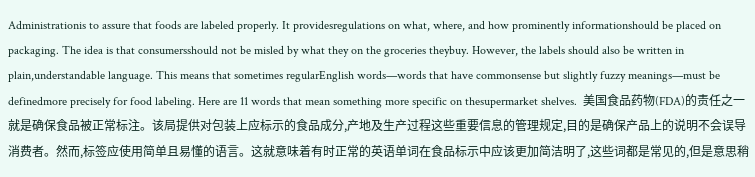Administrationis to assure that foods are labeled properly. It providesregulations on what, where, and how prominently informationshould be placed on packaging. The idea is that consumersshould not be misled by what they on the groceries theybuy. However, the labels should also be written in plain,understandable language. This means that sometimes regularEnglish words—words that have commonsense but slightly fuzzy meanings—must be definedmore precisely for food labeling. Here are 11 words that mean something more specific on thesupermarket shelves.  美国食品药物(FDA)的责任之一就是确保食品被正常标注。该局提供对包装上应标示的食品成分,产地及生产过程这些重要信息的管理规定,目的是确保产品上的说明不会误导消费者。然而,标签应使用简单且易懂的语言。这就意味着有时正常的英语单词在食品标示中应该更加简洁明了,这些词都是常见的,但是意思稍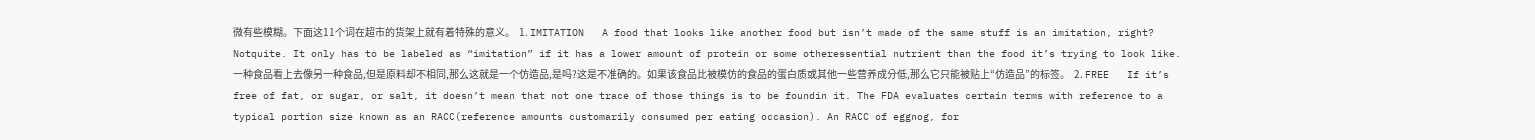微有些模糊。下面这11个词在超市的货架上就有着特殊的意义。  1. IMITATION   A food that looks like another food but isn’t made of the same stuff is an imitation, right? Notquite. It only has to be labeled as “imitation” if it has a lower amount of protein or some otheressential nutrient than the food it’s trying to look like.  一种食品看上去像另一种食品,但是原料却不相同,那么这就是一个仿造品,是吗?这是不准确的。如果该食品比被模仿的食品的蛋白质或其他一些营养成分低,那么它只能被贴上“仿造品”的标签。  2. FREE   If it’s free of fat, or sugar, or salt, it doesn’t mean that not one trace of those things is to be foundin it. The FDA evaluates certain terms with reference to a typical portion size known as an RACC(reference amounts customarily consumed per eating occasion). An RACC of eggnog, for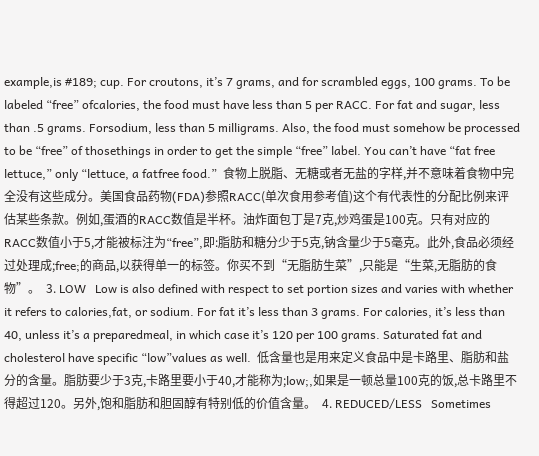example,is #189; cup. For croutons, it’s 7 grams, and for scrambled eggs, 100 grams. To be labeled “free” ofcalories, the food must have less than 5 per RACC. For fat and sugar, less than .5 grams. Forsodium, less than 5 milligrams. Also, the food must somehow be processed to be “free” of thosethings in order to get the simple “free” label. You can’t have “fat free lettuce,” only “lettuce, a fatfree food.”  食物上脱脂、无糖或者无盐的字样,并不意味着食物中完全没有这些成分。美国食品药物(FDA)参照RACC(单次食用参考值)这个有代表性的分配比例来评估某些条款。例如,蛋酒的RACC数值是半杯。油炸面包丁是7克,炒鸡蛋是100克。只有对应的RACC数值小于5,才能被标注为“free”,即:脂肪和糖分少于5克,钠含量少于5毫克。此外,食品必须经过处理成;free;的商品,以获得单一的标签。你买不到“无脂肪生菜”,只能是“生菜,无脂肪的食物”。  3. LOW   Low is also defined with respect to set portion sizes and varies with whether it refers to calories,fat, or sodium. For fat it’s less than 3 grams. For calories, it’s less than 40, unless it’s a preparedmeal, in which case it’s 120 per 100 grams. Saturated fat and cholesterol have specific “low”values as well.  低含量也是用来定义食品中是卡路里、脂肪和盐分的含量。脂肪要少于3克,卡路里要小于40,才能称为;low;,如果是一顿总量100克的饭,总卡路里不得超过120。另外,饱和脂肪和胆固醇有特别低的价值含量。  4. REDUCED/LESS   Sometimes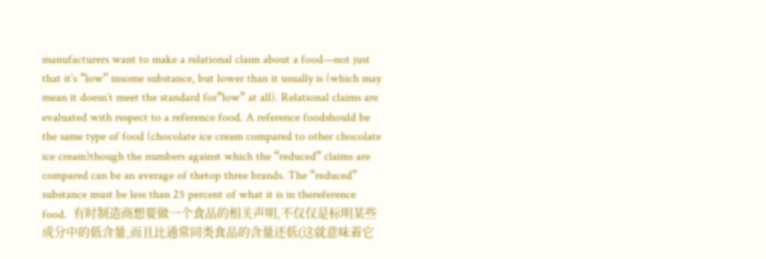manufacturers want to make a relational claim about a food—not just that it’s “low” insome substance, but lower than it usually is (which may mean it doesn’t meet the standard for“low” at all). Relational claims are evaluated with respect to a reference food. A reference foodshould be the same type of food (chocolate ice cream compared to other chocolate ice cream)though the numbers against which the “reduced” claims are compared can be an average of thetop three brands. The “reduced” substance must be less than 25 percent of what it is in thereference food.  有时制造商想要做一个食品的相关声明,不仅仅是标明某些成分中的低含量,而且比通常同类食品的含量还低(这就意味着它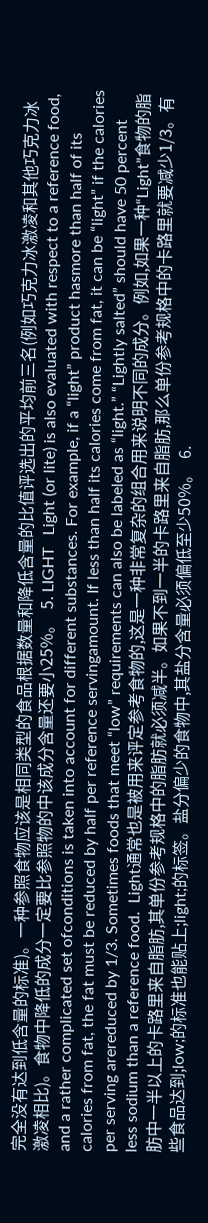完全没有达到低含量的标准)。一种参照食物应该是相同类型的食品根据数量和降低含量的比值评选出的平均前三名(例如巧克力冰激凌和其他巧克力冰激凌相比)。食物中降低的成分一定要比参照物的中该成分含量还要小25%。  5. LIGHT   Light (or lite) is also evaluated with respect to a reference food, and a rather complicated set ofconditions is taken into account for different substances. For example, if a “light” product hasmore than half of its calories from fat, the fat must be reduced by half per reference servingamount. If less than half its calories come from fat, it can be “light” if the calories per serving arereduced by 1/3. Sometimes foods that meet “low” requirements can also be labeled as “light.” “Lightly salted” should have 50 percent less sodium than a reference food.  Light通常也是被用来评定参考食物的,这是一种非常复杂的组合用来说明不同的成分。例如,如果一种“Light”食物的脂肪中一半以上的卡路里来自脂肪,其单份参考规格中的脂肪就必须减半。如果不到一半的卡路里来自脂肪,那么单份参考规格中的卡路里就要减少1/3。有些食品达到;low;的标准也能贴上;light;的标签。盐分偏少的食物中,其盐分含量必须偏低至少50%。  6.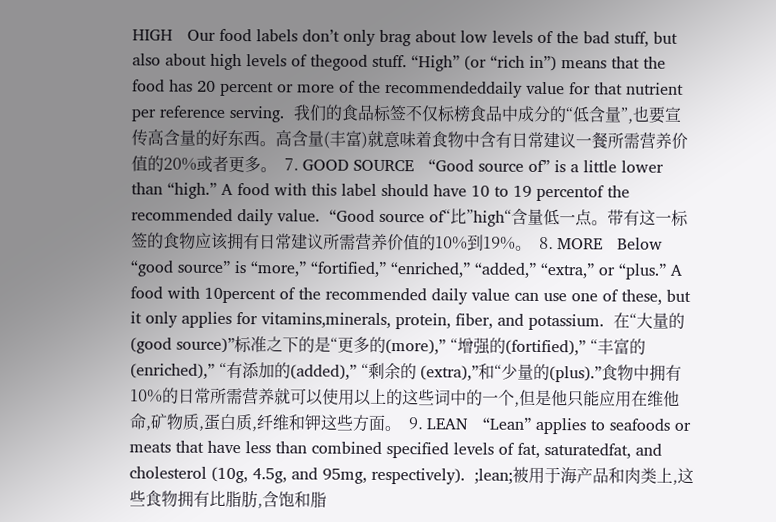HIGH   Our food labels don’t only brag about low levels of the bad stuff, but also about high levels of thegood stuff. “High” (or “rich in”) means that the food has 20 percent or more of the recommendeddaily value for that nutrient per reference serving.  我们的食品标签不仅标榜食品中成分的“低含量”,也要宣传高含量的好东西。高含量(丰富)就意味着食物中含有日常建议一餐所需营养价值的20%或者更多。  7. GOOD SOURCE   “Good source of” is a little lower than “high.” A food with this label should have 10 to 19 percentof the recommended daily value.  “Good source of“比”high“含量低一点。带有这一标签的食物应该拥有日常建议所需营养价值的10%到19%。  8. MORE   Below “good source” is “more,” “fortified,” “enriched,” “added,” “extra,” or “plus.” A food with 10percent of the recommended daily value can use one of these, but it only applies for vitamins,minerals, protein, fiber, and potassium.  在“大量的(good source)”标准之下的是“更多的(more),” “增强的(fortified),” “丰富的(enriched),” “有添加的(added),” “剩余的 (extra),”和“少量的(plus).”食物中拥有10%的日常所需营养就可以使用以上的这些词中的一个,但是他只能应用在维他命,矿物质,蛋白质,纤维和钾这些方面。  9. LEAN   “Lean” applies to seafoods or meats that have less than combined specified levels of fat, saturatedfat, and cholesterol (10g, 4.5g, and 95mg, respectively).  ;lean;被用于海产品和肉类上,这些食物拥有比脂肪,含饱和脂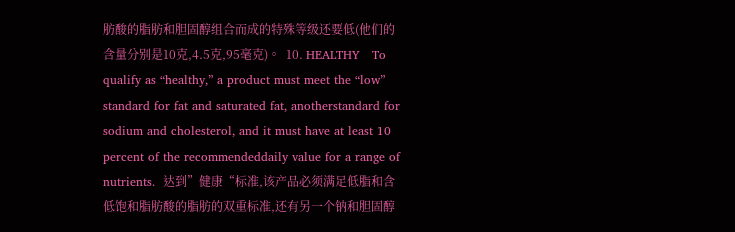肪酸的脂肪和胆固醇组合而成的特殊等级还要低(他们的含量分别是10克,4.5克,95毫克)。  10. HEALTHY   To qualify as “healthy,” a product must meet the “low” standard for fat and saturated fat, anotherstandard for sodium and cholesterol, and it must have at least 10 percent of the recommendeddaily value for a range of nutrients.  达到”健康“标准,该产品必须满足低脂和含低饱和脂肪酸的脂肪的双重标准,还有另一个钠和胆固醇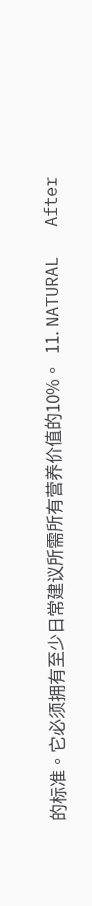的标准。它必须拥有至少日常建议所需所有营养价值的10%。  11. NATURAL   After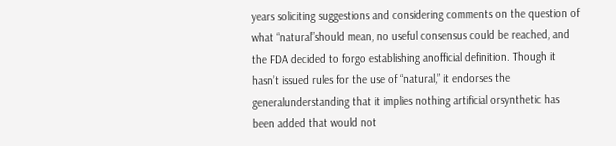years soliciting suggestions and considering comments on the question of what “natural”should mean, no useful consensus could be reached, and the FDA decided to forgo establishing anofficial definition. Though it hasn’t issued rules for the use of “natural,” it endorses the generalunderstanding that it implies nothing artificial orsynthetic has been added that would not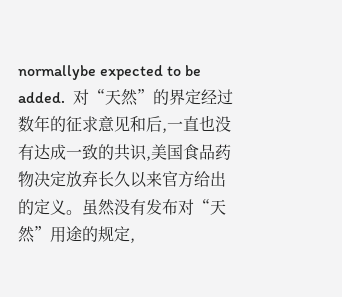normallybe expected to be added.  对“天然”的界定经过数年的征求意见和后,一直也没有达成一致的共识,美国食品药物决定放弃长久以来官方给出的定义。虽然没有发布对“天然”用途的规定,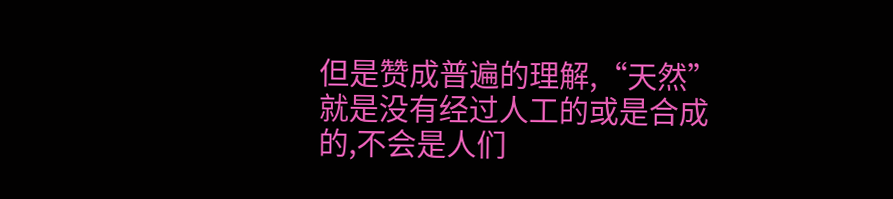但是赞成普遍的理解,“天然”就是没有经过人工的或是合成的,不会是人们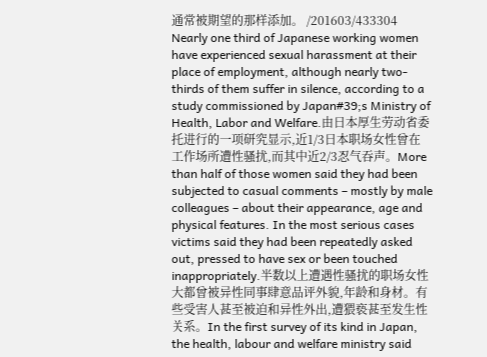通常被期望的那样添加。 /201603/433304 Nearly one third of Japanese working women have experienced sexual harassment at their place of employment, although nearly two-thirds of them suffer in silence, according to a study commissioned by Japan#39;s Ministry of Health, Labor and Welfare.由日本厚生劳动省委托进行的一项研究显示,近1/3日本职场女性曾在工作场所遭性骚扰,而其中近2/3忍气吞声。More than half of those women said they had been subjected to casual comments – mostly by male colleagues – about their appearance, age and physical features. In the most serious cases victims said they had been repeatedly asked out, pressed to have sex or been touched inappropriately.半数以上遭遇性骚扰的职场女性大都曾被异性同事肆意品评外貌,年龄和身材。有些受害人甚至被迫和异性外出,遭猥亵甚至发生性关系。In the first survey of its kind in Japan, the health, labour and welfare ministry said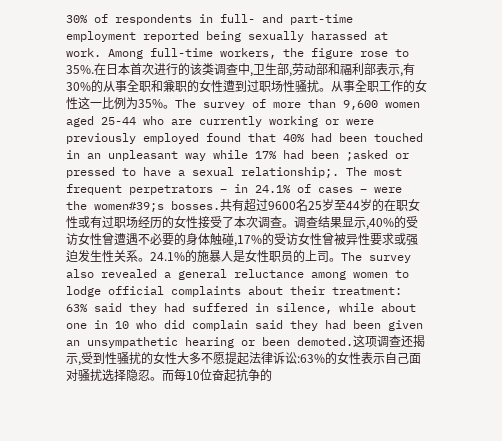30% of respondents in full- and part-time employment reported being sexually harassed at work. Among full-time workers, the figure rose to 35%.在日本首次进行的该类调查中,卫生部,劳动部和福利部表示,有30%的从事全职和兼职的女性遭到过职场性骚扰。从事全职工作的女性这一比例为35%。The survey of more than 9,600 women aged 25-44 who are currently working or were previously employed found that 40% had been touched in an unpleasant way while 17% had been ;asked or pressed to have a sexual relationship;. The most frequent perpetrators – in 24.1% of cases – were the women#39;s bosses.共有超过9600名25岁至44岁的在职女性或有过职场经历的女性接受了本次调查。调查结果显示,40%的受访女性曾遭遇不必要的身体触碰,17%的受访女性曾被异性要求或强迫发生性关系。24.1%的施暴人是女性职员的上司。The survey also revealed a general reluctance among women to lodge official complaints about their treatment: 63% said they had suffered in silence, while about one in 10 who did complain said they had been given an unsympathetic hearing or been demoted.这项调查还揭示,受到性骚扰的女性大多不愿提起法律诉讼:63%的女性表示自己面对骚扰选择隐忍。而每10位奋起抗争的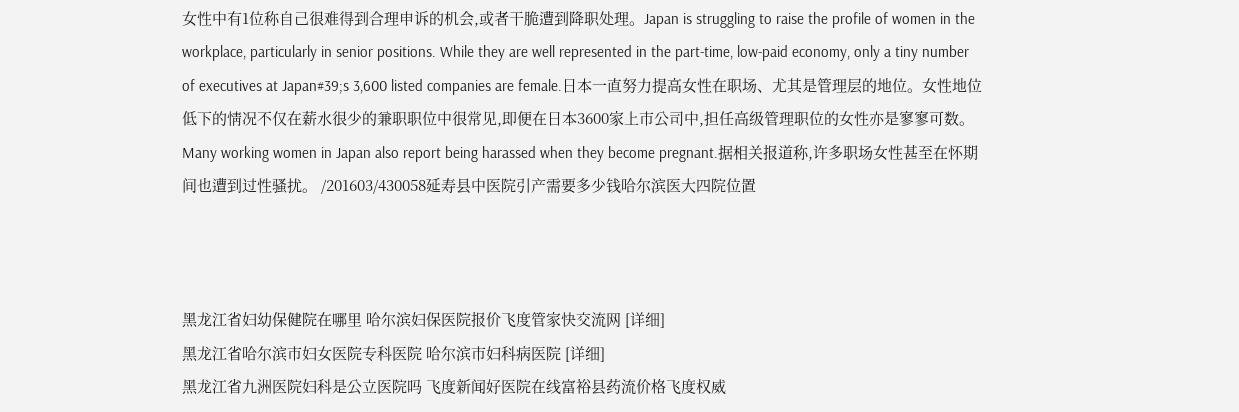女性中有1位称自己很难得到合理申诉的机会,或者干脆遭到降职处理。Japan is struggling to raise the profile of women in the workplace, particularly in senior positions. While they are well represented in the part-time, low-paid economy, only a tiny number of executives at Japan#39;s 3,600 listed companies are female.日本一直努力提高女性在职场、尤其是管理层的地位。女性地位低下的情况不仅在薪水很少的兼职职位中很常见,即便在日本3600家上市公司中,担任高级管理职位的女性亦是寥寥可数。Many working women in Japan also report being harassed when they become pregnant.据相关报道称,许多职场女性甚至在怀期间也遭到过性骚扰。 /201603/430058延寿县中医院引产需要多少钱哈尔滨医大四院位置



黑龙江省妇幼保健院在哪里 哈尔滨妇保医院报价飞度管家快交流网 [详细]
黑龙江省哈尔滨市妇女医院专科医院 哈尔滨市妇科病医院 [详细]
黑龙江省九洲医院妇科是公立医院吗 飞度新闻好医院在线富裕县药流价格飞度权威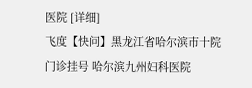医院 [详细]
飞度【快问】黑龙江省哈尔滨市十院门诊挂号 哈尔滨九州妇科医院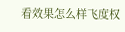看效果怎么样飞度权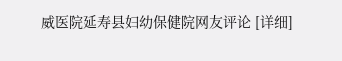威医院延寿县妇幼保健院网友评论 [详细]